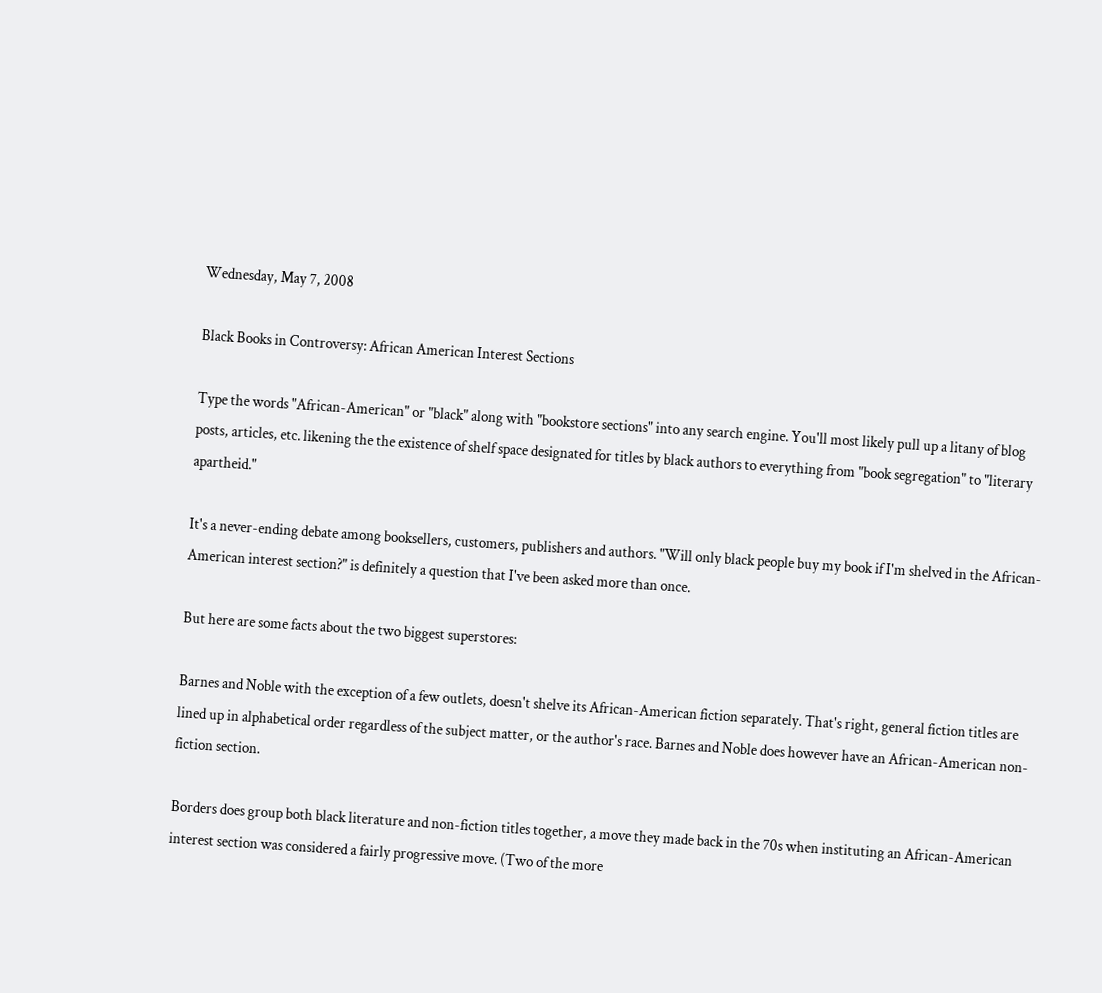Wednesday, May 7, 2008

Black Books in Controversy: African American Interest Sections

Type the words "African-American" or "black" along with "bookstore sections" into any search engine. You'll most likely pull up a litany of blog posts, articles, etc. likening the the existence of shelf space designated for titles by black authors to everything from "book segregation" to "literary apartheid."

It's a never-ending debate among booksellers, customers, publishers and authors. "Will only black people buy my book if I'm shelved in the African-American interest section?" is definitely a question that I've been asked more than once.

But here are some facts about the two biggest superstores:

Barnes and Noble with the exception of a few outlets, doesn't shelve its African-American fiction separately. That's right, general fiction titles are lined up in alphabetical order regardless of the subject matter, or the author's race. Barnes and Noble does however have an African-American non-fiction section.

Borders does group both black literature and non-fiction titles together, a move they made back in the 70s when instituting an African-American interest section was considered a fairly progressive move. (Two of the more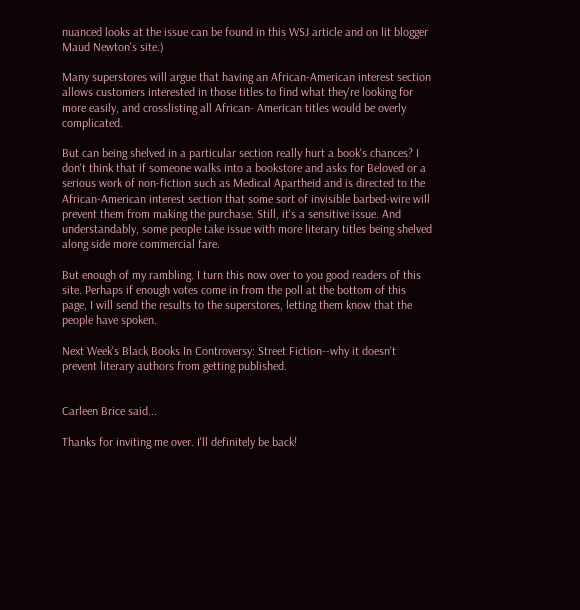nuanced looks at the issue can be found in this WSJ article and on lit blogger Maud Newton's site.)

Many superstores will argue that having an African-American interest section allows customers interested in those titles to find what they're looking for more easily, and crosslisting all African- American titles would be overly complicated.

But can being shelved in a particular section really hurt a book's chances? I don't think that if someone walks into a bookstore and asks for Beloved or a serious work of non-fiction such as Medical Apartheid and is directed to the African-American interest section that some sort of invisible barbed-wire will prevent them from making the purchase. Still, it's a sensitive issue. And understandably, some people take issue with more literary titles being shelved along side more commercial fare.

But enough of my rambling. I turn this now over to you good readers of this site. Perhaps if enough votes come in from the poll at the bottom of this page, I will send the results to the superstores, letting them know that the people have spoken.

Next Week's Black Books In Controversy: Street Fiction--why it doesn't prevent literary authors from getting published.


Carleen Brice said...

Thanks for inviting me over. I'll definitely be back!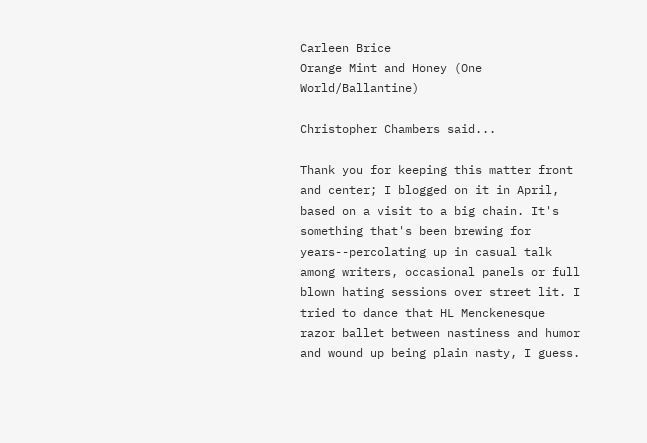Carleen Brice
Orange Mint and Honey (One World/Ballantine)

Christopher Chambers said...

Thank you for keeping this matter front and center; I blogged on it in April, based on a visit to a big chain. It's something that's been brewing for years--percolating up in casual talk among writers, occasional panels or full blown hating sessions over street lit. I tried to dance that HL Menckenesque razor ballet between nastiness and humor and wound up being plain nasty, I guess.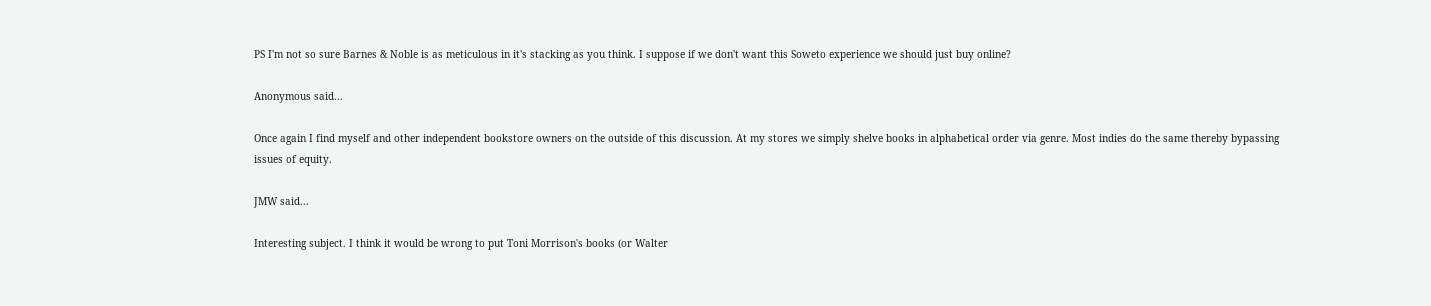PS I'm not so sure Barnes & Noble is as meticulous in it's stacking as you think. I suppose if we don't want this Soweto experience we should just buy online?

Anonymous said...

Once again I find myself and other independent bookstore owners on the outside of this discussion. At my stores we simply shelve books in alphabetical order via genre. Most indies do the same thereby bypassing issues of equity.

JMW said...

Interesting subject. I think it would be wrong to put Toni Morrison's books (or Walter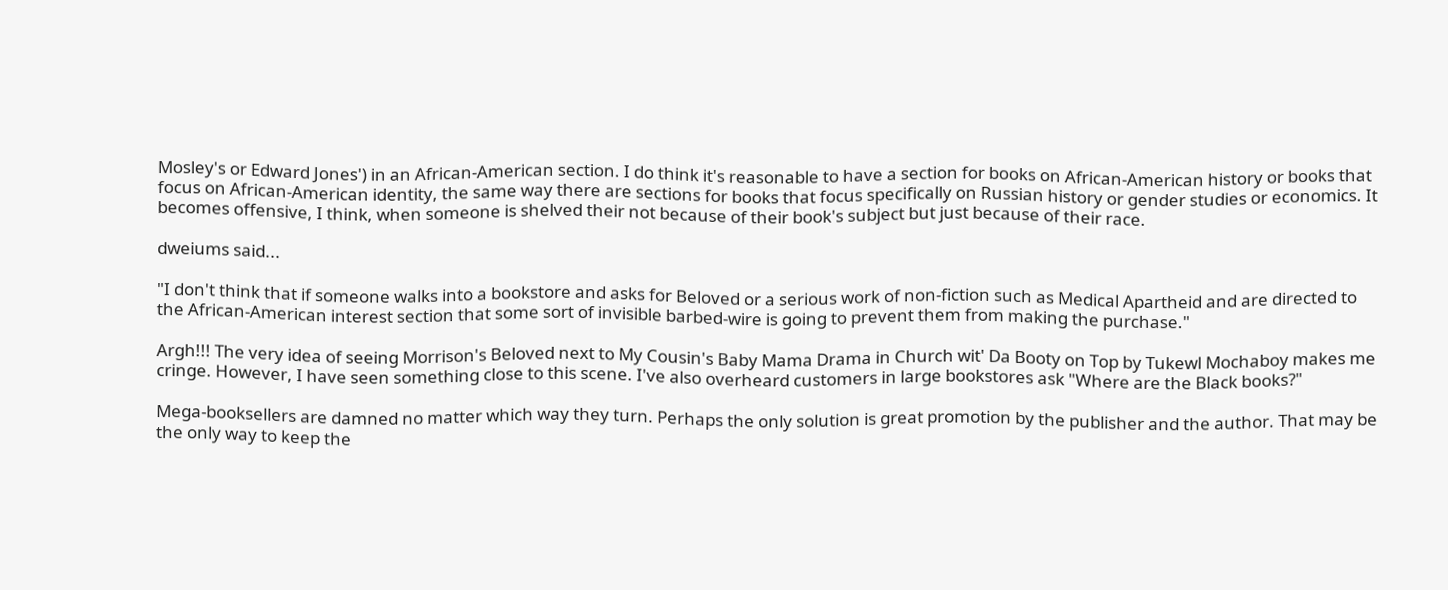Mosley's or Edward Jones') in an African-American section. I do think it's reasonable to have a section for books on African-American history or books that focus on African-American identity, the same way there are sections for books that focus specifically on Russian history or gender studies or economics. It becomes offensive, I think, when someone is shelved their not because of their book's subject but just because of their race.

dweiums said...

"I don't think that if someone walks into a bookstore and asks for Beloved or a serious work of non-fiction such as Medical Apartheid and are directed to the African-American interest section that some sort of invisible barbed-wire is going to prevent them from making the purchase."

Argh!!! The very idea of seeing Morrison's Beloved next to My Cousin's Baby Mama Drama in Church wit' Da Booty on Top by Tukewl Mochaboy makes me cringe. However, I have seen something close to this scene. I've also overheard customers in large bookstores ask "Where are the Black books?"

Mega-booksellers are damned no matter which way they turn. Perhaps the only solution is great promotion by the publisher and the author. That may be the only way to keep the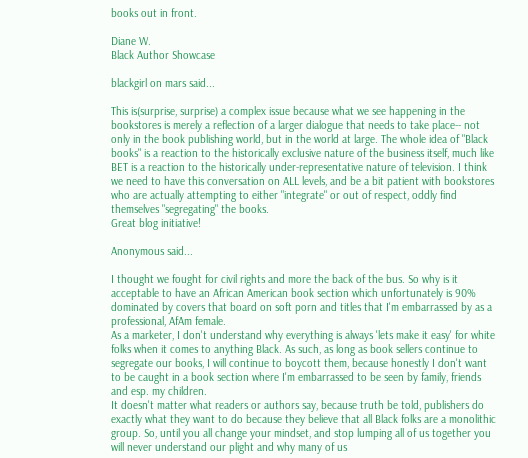books out in front.

Diane W.
Black Author Showcase

blackgirl on mars said...

This is(surprise, surprise) a complex issue because what we see happening in the bookstores is merely a reflection of a larger dialogue that needs to take place-- not only in the book publishing world, but in the world at large. The whole idea of "Black books" is a reaction to the historically exclusive nature of the business itself, much like BET is a reaction to the historically under-representative nature of television. I think we need to have this conversation on ALL levels, and be a bit patient with bookstores who are actually attempting to either "integrate" or out of respect, oddly find themselves "segregating" the books.
Great blog initiative!

Anonymous said...

I thought we fought for civil rights and more the back of the bus. So why is it acceptable to have an African American book section which unfortunately is 90% dominated by covers that board on soft porn and titles that I'm embarrassed by as a professional, AfAm female.
As a marketer, I don't understand why everything is always 'lets make it easy' for white folks when it comes to anything Black. As such, as long as book sellers continue to segregate our books, I will continue to boycott them, because honestly I don't want to be caught in a book section where I'm embarrassed to be seen by family, friends and esp. my children.
It doesn't matter what readers or authors say, because truth be told, publishers do exactly what they want to do because they believe that all Black folks are a monolithic group. So, until you all change your mindset, and stop lumping all of us together you will never understand our plight and why many of us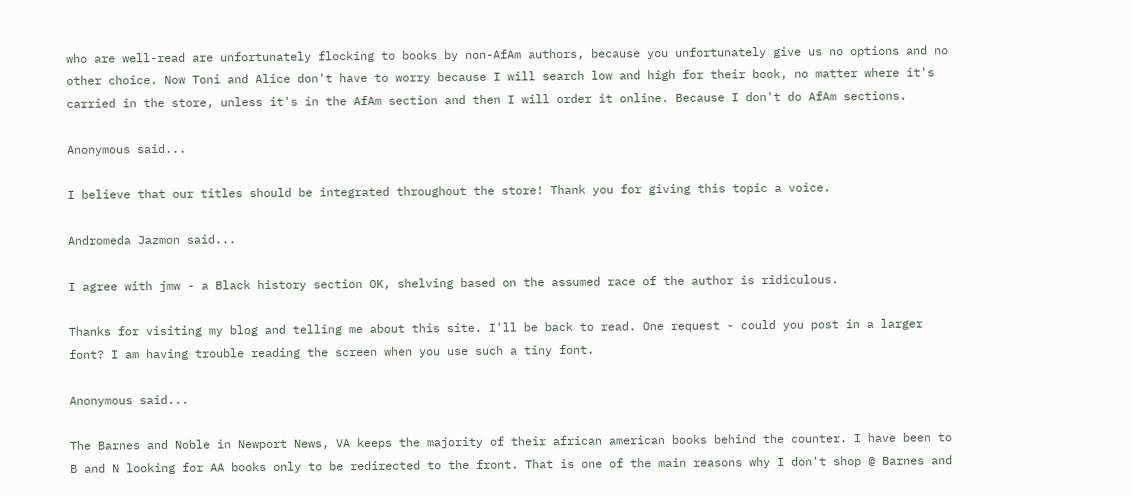who are well-read are unfortunately flocking to books by non-AfAm authors, because you unfortunately give us no options and no other choice. Now Toni and Alice don't have to worry because I will search low and high for their book, no matter where it's carried in the store, unless it's in the AfAm section and then I will order it online. Because I don't do AfAm sections.

Anonymous said...

I believe that our titles should be integrated throughout the store! Thank you for giving this topic a voice.

Andromeda Jazmon said...

I agree with jmw - a Black history section OK, shelving based on the assumed race of the author is ridiculous.

Thanks for visiting my blog and telling me about this site. I'll be back to read. One request - could you post in a larger font? I am having trouble reading the screen when you use such a tiny font.

Anonymous said...

The Barnes and Noble in Newport News, VA keeps the majority of their african american books behind the counter. I have been to B and N looking for AA books only to be redirected to the front. That is one of the main reasons why I don't shop @ Barnes and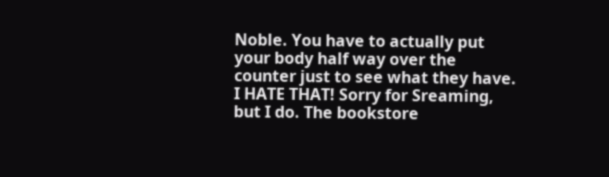Noble. You have to actually put your body half way over the counter just to see what they have. I HATE THAT! Sorry for Sreaming, but I do. The bookstore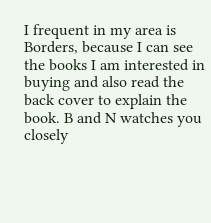I frequent in my area is Borders, because I can see the books I am interested in buying and also read the back cover to explain the book. B and N watches you closely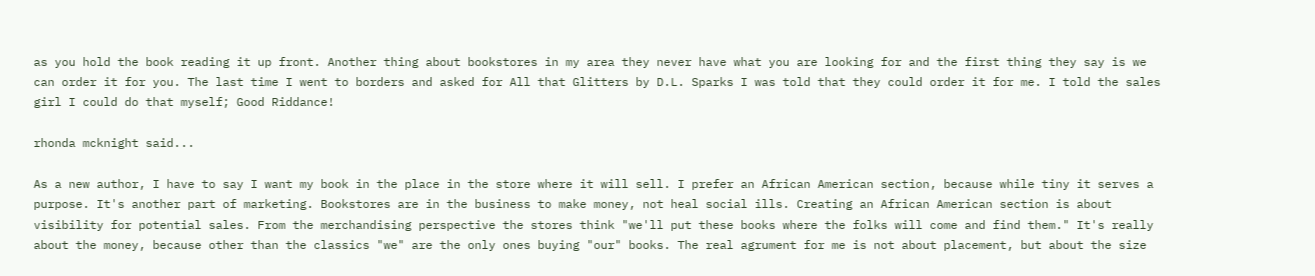as you hold the book reading it up front. Another thing about bookstores in my area they never have what you are looking for and the first thing they say is we can order it for you. The last time I went to borders and asked for All that Glitters by D.L. Sparks I was told that they could order it for me. I told the sales girl I could do that myself; Good Riddance!

rhonda mcknight said...

As a new author, I have to say I want my book in the place in the store where it will sell. I prefer an African American section, because while tiny it serves a purpose. It's another part of marketing. Bookstores are in the business to make money, not heal social ills. Creating an African American section is about visibility for potential sales. From the merchandising perspective the stores think "we'll put these books where the folks will come and find them." It's really about the money, because other than the classics "we" are the only ones buying "our" books. The real agrument for me is not about placement, but about the size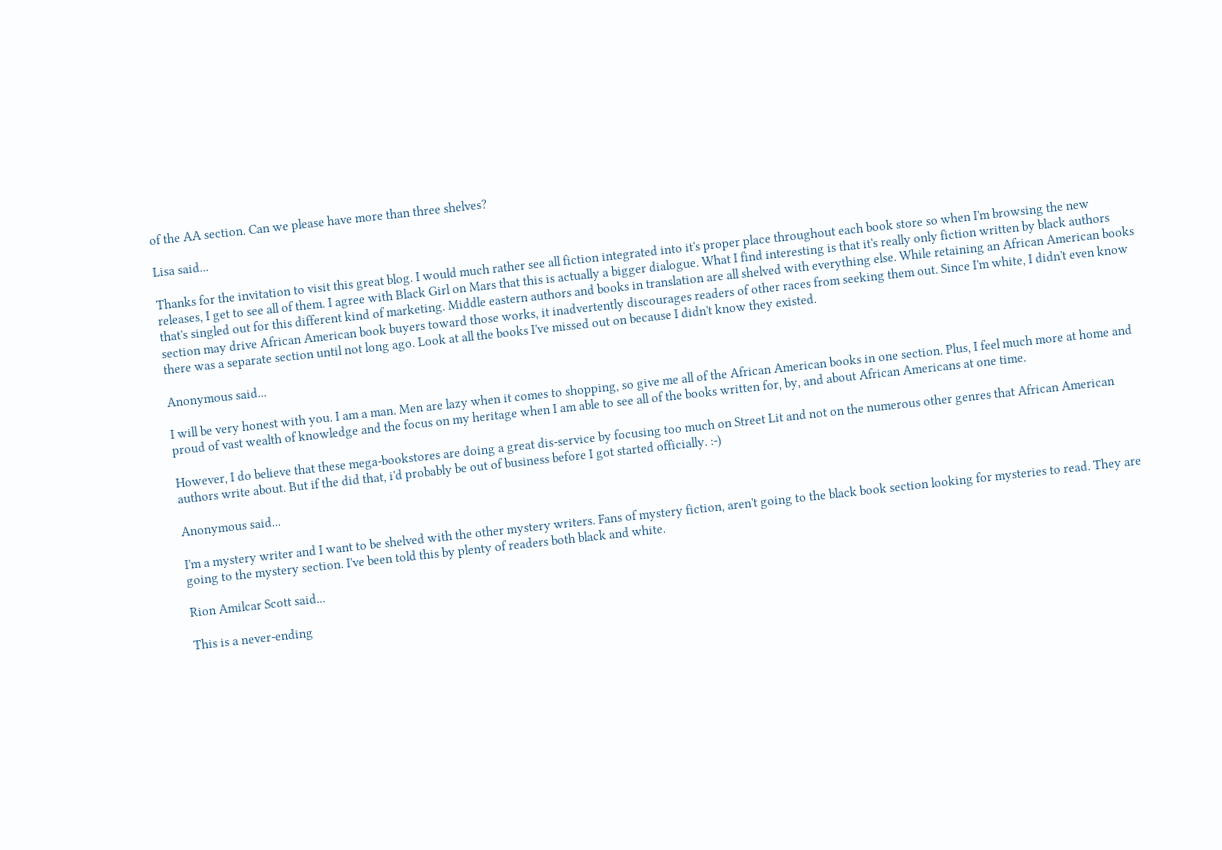of the AA section. Can we please have more than three shelves?

Lisa said...

Thanks for the invitation to visit this great blog. I would much rather see all fiction integrated into it's proper place throughout each book store so when I'm browsing the new releases, I get to see all of them. I agree with Black Girl on Mars that this is actually a bigger dialogue. What I find interesting is that it's really only fiction written by black authors that's singled out for this different kind of marketing. Middle eastern authors and books in translation are all shelved with everything else. While retaining an African American books section may drive African American book buyers toward those works, it inadvertently discourages readers of other races from seeking them out. Since I'm white, I didn't even know there was a separate section until not long ago. Look at all the books I've missed out on because I didn't know they existed.

Anonymous said...

I will be very honest with you. I am a man. Men are lazy when it comes to shopping, so give me all of the African American books in one section. Plus, I feel much more at home and proud of vast wealth of knowledge and the focus on my heritage when I am able to see all of the books written for, by, and about African Americans at one time.

However, I do believe that these mega-bookstores are doing a great dis-service by focusing too much on Street Lit and not on the numerous other genres that African American authors write about. But if the did that, i'd probably be out of business before I got started officially. :-)

Anonymous said...

I'm a mystery writer and I want to be shelved with the other mystery writers. Fans of mystery fiction, aren't going to the black book section looking for mysteries to read. They are going to the mystery section. I've been told this by plenty of readers both black and white.

Rion Amilcar Scott said...

This is a never-ending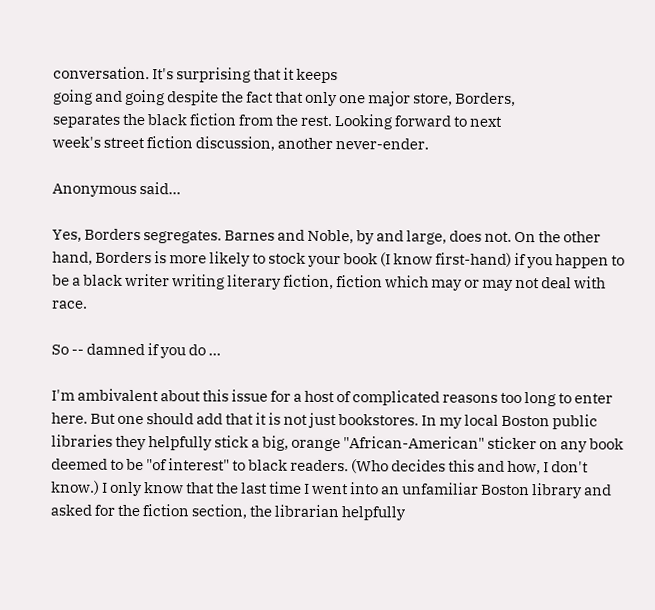conversation. It's surprising that it keeps
going and going despite the fact that only one major store, Borders,
separates the black fiction from the rest. Looking forward to next
week's street fiction discussion, another never-ender.

Anonymous said...

Yes, Borders segregates. Barnes and Noble, by and large, does not. On the other hand, Borders is more likely to stock your book (I know first-hand) if you happen to be a black writer writing literary fiction, fiction which may or may not deal with race.

So -- damned if you do ...

I'm ambivalent about this issue for a host of complicated reasons too long to enter here. But one should add that it is not just bookstores. In my local Boston public libraries they helpfully stick a big, orange "African-American" sticker on any book deemed to be "of interest" to black readers. (Who decides this and how, I don't know.) I only know that the last time I went into an unfamiliar Boston library and asked for the fiction section, the librarian helpfully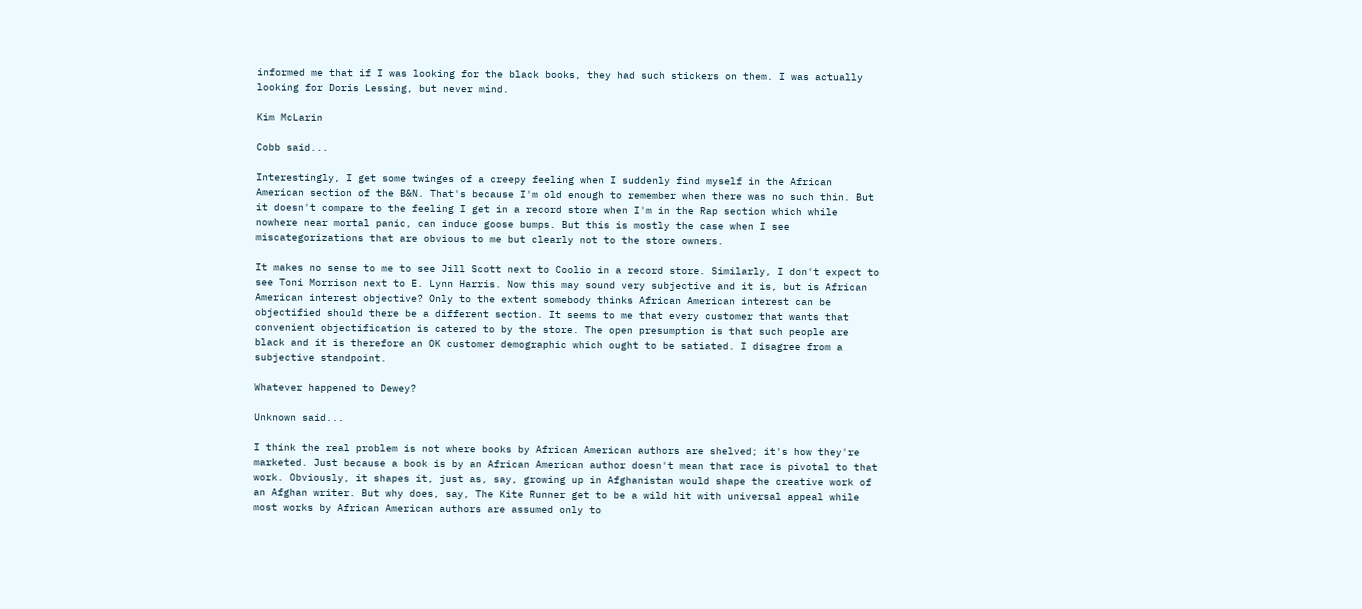informed me that if I was looking for the black books, they had such stickers on them. I was actually looking for Doris Lessing, but never mind.

Kim McLarin

Cobb said...

Interestingly, I get some twinges of a creepy feeling when I suddenly find myself in the African American section of the B&N. That's because I'm old enough to remember when there was no such thin. But it doesn't compare to the feeling I get in a record store when I'm in the Rap section which while nowhere near mortal panic, can induce goose bumps. But this is mostly the case when I see miscategorizations that are obvious to me but clearly not to the store owners.

It makes no sense to me to see Jill Scott next to Coolio in a record store. Similarly, I don't expect to see Toni Morrison next to E. Lynn Harris. Now this may sound very subjective and it is, but is African American interest objective? Only to the extent somebody thinks African American interest can be objectified should there be a different section. It seems to me that every customer that wants that convenient objectification is catered to by the store. The open presumption is that such people are black and it is therefore an OK customer demographic which ought to be satiated. I disagree from a subjective standpoint.

Whatever happened to Dewey?

Unknown said...

I think the real problem is not where books by African American authors are shelved; it's how they're marketed. Just because a book is by an African American author doesn't mean that race is pivotal to that work. Obviously, it shapes it, just as, say, growing up in Afghanistan would shape the creative work of an Afghan writer. But why does, say, The Kite Runner get to be a wild hit with universal appeal while most works by African American authors are assumed only to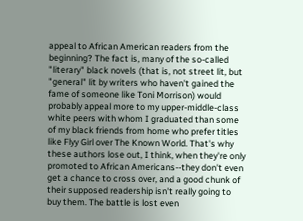appeal to African American readers from the beginning? The fact is, many of the so-called "literary" black novels (that is, not street lit, but "general" lit by writers who haven't gained the fame of someone like Toni Morrison) would probably appeal more to my upper-middle-class white peers with whom I graduated than some of my black friends from home who prefer titles like Flyy Girl over The Known World. That's why these authors lose out, I think, when they're only promoted to African Americans--they don't even get a chance to cross over, and a good chunk of their supposed readership isn't really going to buy them. The battle is lost even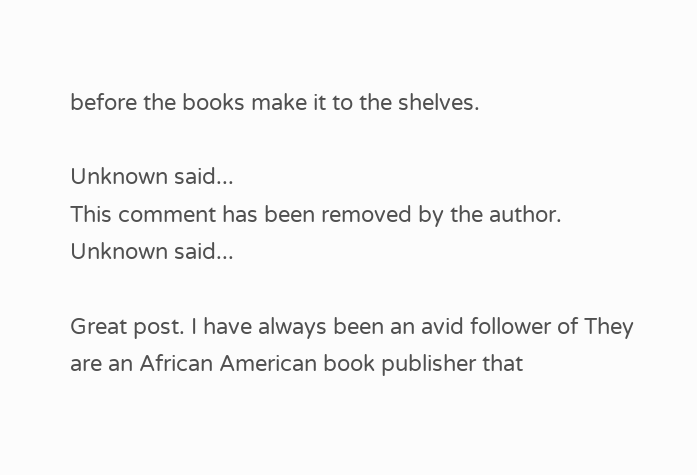before the books make it to the shelves.

Unknown said...
This comment has been removed by the author.
Unknown said...

Great post. I have always been an avid follower of They are an African American book publisher that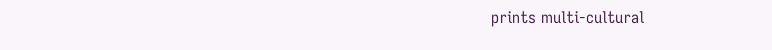prints multi-cultural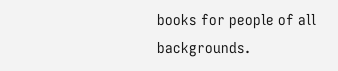books for people of all backgrounds.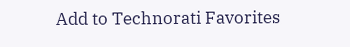Add to Technorati Favorites